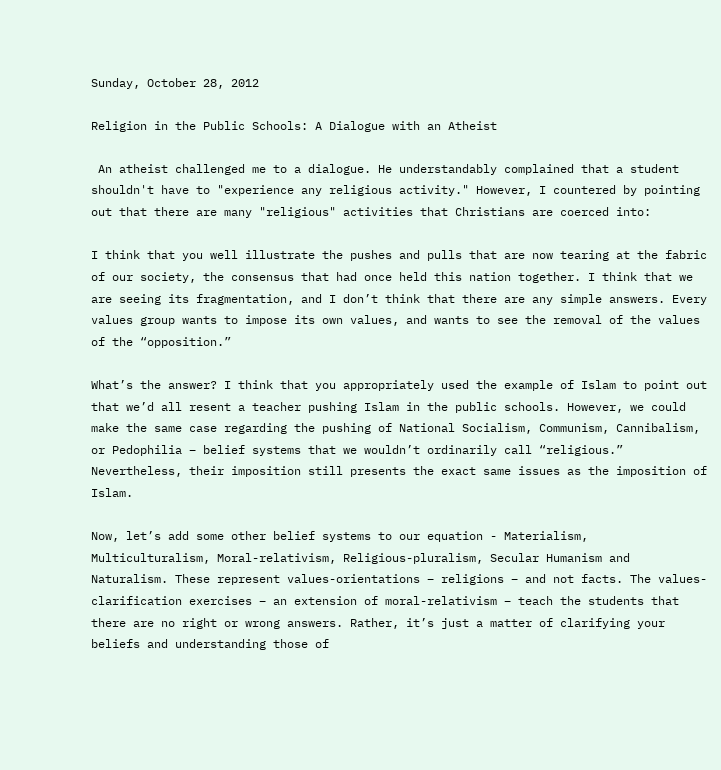Sunday, October 28, 2012

Religion in the Public Schools: A Dialogue with an Atheist

 An atheist challenged me to a dialogue. He understandably complained that a student shouldn't have to "experience any religious activity." However, I countered by pointing out that there are many "religious" activities that Christians are coerced into:

I think that you well illustrate the pushes and pulls that are now tearing at the fabric of our society, the consensus that had once held this nation together. I think that we are seeing its fragmentation, and I don’t think that there are any simple answers. Every values group wants to impose its own values, and wants to see the removal of the values of the “opposition.”

What’s the answer? I think that you appropriately used the example of Islam to point out that we’d all resent a teacher pushing Islam in the public schools. However, we could make the same case regarding the pushing of National Socialism, Communism, Cannibalism, or Pedophilia – belief systems that we wouldn’t ordinarily call “religious.” Nevertheless, their imposition still presents the exact same issues as the imposition of Islam.

Now, let’s add some other belief systems to our equation - Materialism, Multiculturalism, Moral-relativism, Religious-pluralism, Secular Humanism and Naturalism. These represent values-orientations – religions – and not facts. The values-clarification exercises – an extension of moral-relativism – teach the students that there are no right or wrong answers. Rather, it’s just a matter of clarifying your beliefs and understanding those of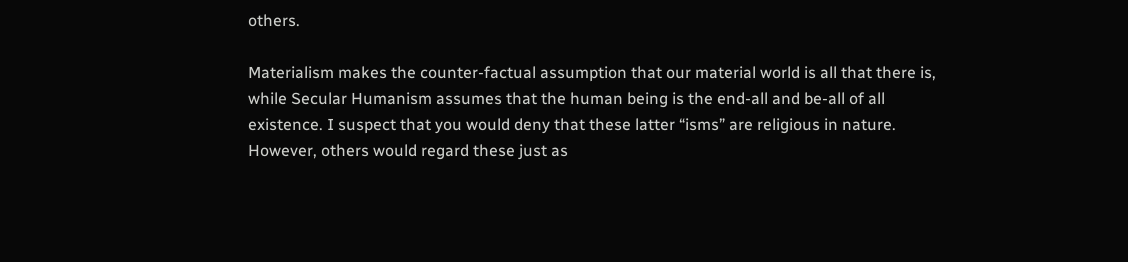others.

Materialism makes the counter-factual assumption that our material world is all that there is, while Secular Humanism assumes that the human being is the end-all and be-all of all existence. I suspect that you would deny that these latter “isms” are religious in nature. However, others would regard these just as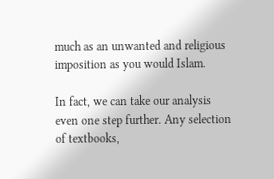much as an unwanted and religious imposition as you would Islam.

In fact, we can take our analysis even one step further. Any selection of textbooks,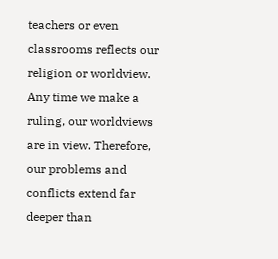teachers or even classrooms reflects our religion or worldview. Any time we make a ruling, our worldviews are in view. Therefore, our problems and conflicts extend far deeper than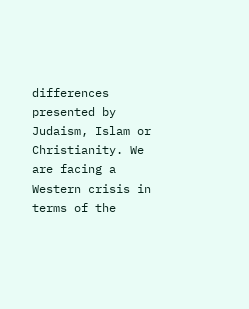differences presented by Judaism, Islam or Christianity. We are facing a Western crisis in terms of the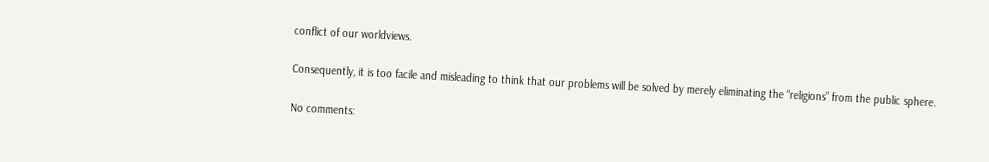conflict of our worldviews.

Consequently, it is too facile and misleading to think that our problems will be solved by merely eliminating the “religions” from the public sphere.

No comments: